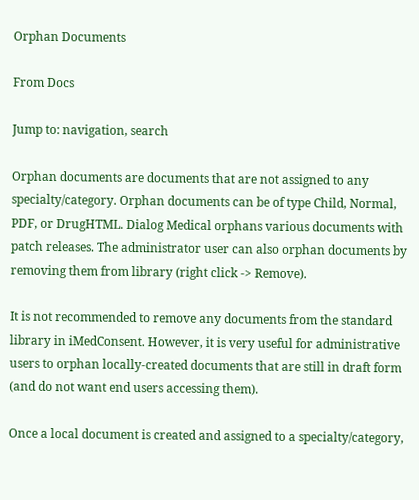Orphan Documents

From Docs

Jump to: navigation, search

Orphan documents are documents that are not assigned to any specialty/category. Orphan documents can be of type Child, Normal, PDF, or DrugHTML. Dialog Medical orphans various documents with patch releases. The administrator user can also orphan documents by removing them from library (right click -> Remove).

It is not recommended to remove any documents from the standard library in iMedConsent. However, it is very useful for administrative users to orphan locally-created documents that are still in draft form (and do not want end users accessing them).

Once a local document is created and assigned to a specialty/category,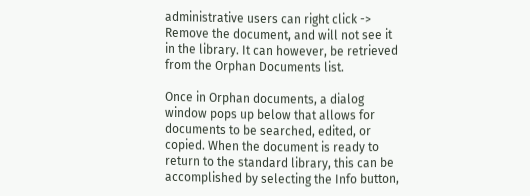administrative users can right click -> Remove the document, and will not see it in the library. It can however, be retrieved from the Orphan Documents list.

Once in Orphan documents, a dialog window pops up below that allows for documents to be searched, edited, or copied. When the document is ready to return to the standard library, this can be accomplished by selecting the Info button,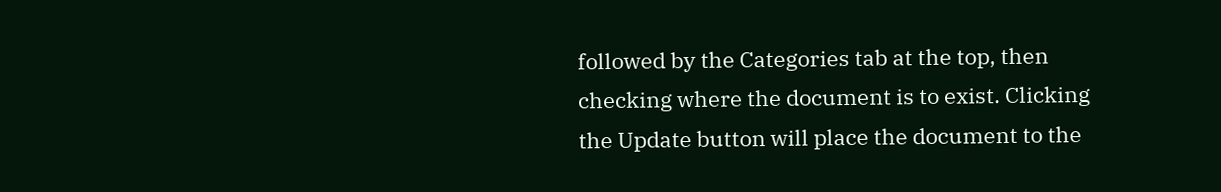followed by the Categories tab at the top, then checking where the document is to exist. Clicking the Update button will place the document to the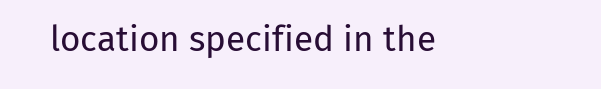location specified in the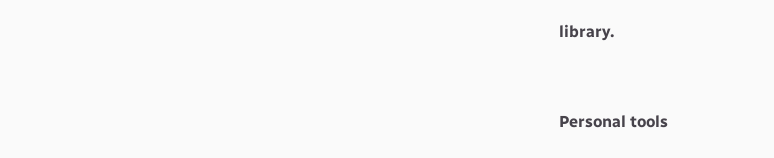library.


Personal tools